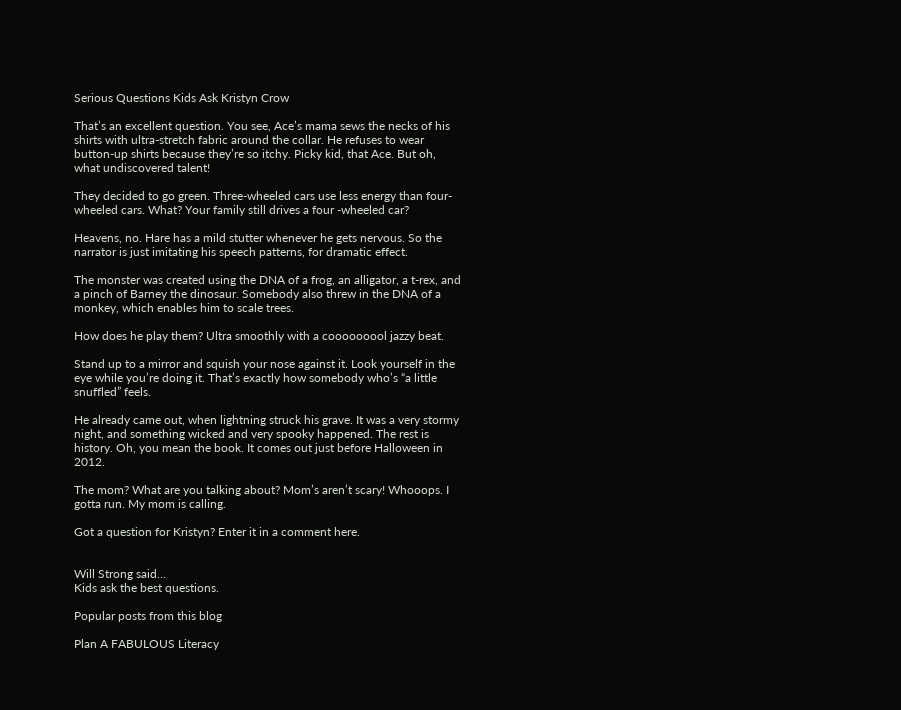Serious Questions Kids Ask Kristyn Crow

That’s an excellent question. You see, Ace’s mama sews the necks of his shirts with ultra-stretch fabric around the collar. He refuses to wear button-up shirts because they’re so itchy. Picky kid, that Ace. But oh, what undiscovered talent!

They decided to go green. Three-wheeled cars use less energy than four-wheeled cars. What? Your family still drives a four -wheeled car?

Heavens, no. Hare has a mild stutter whenever he gets nervous. So the narrator is just imitating his speech patterns, for dramatic effect.

The monster was created using the DNA of a frog, an alligator, a t-rex, and a pinch of Barney the dinosaur. Somebody also threw in the DNA of a monkey, which enables him to scale trees.

How does he play them? Ultra smoothly with a cooooooool jazzy beat.

Stand up to a mirror and squish your nose against it. Look yourself in the eye while you’re doing it. That’s exactly how somebody who’s “a little snuffled” feels.

He already came out, when lightning struck his grave. It was a very stormy night, and something wicked and very spooky happened. The rest is history. Oh, you mean the book. It comes out just before Halloween in 2012.

The mom? What are you talking about? Mom’s aren’t scary! Whooops. I gotta run. My mom is calling.

Got a question for Kristyn? Enter it in a comment here.


Will Strong said…
Kids ask the best questions.

Popular posts from this blog

Plan A FABULOUS Literacy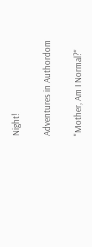Night!

Adventures in Authordom

"Mother, Am I Normal?"